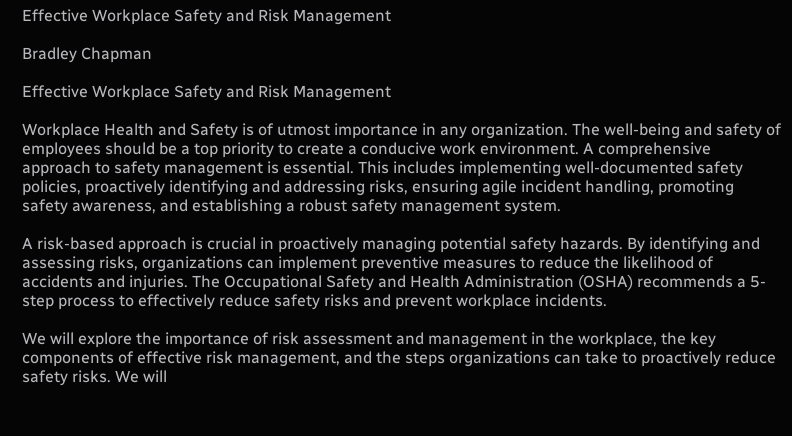Effective Workplace Safety and Risk Management

Bradley Chapman

Effective Workplace Safety and Risk Management

Workplace Health and Safety is of utmost importance in any organization. The well-being and safety of employees should be a top priority to create a conducive work environment. A comprehensive approach to safety management is essential. This includes implementing well-documented safety policies, proactively identifying and addressing risks, ensuring agile incident handling, promoting safety awareness, and establishing a robust safety management system.

A risk-based approach is crucial in proactively managing potential safety hazards. By identifying and assessing risks, organizations can implement preventive measures to reduce the likelihood of accidents and injuries. The Occupational Safety and Health Administration (OSHA) recommends a 5-step process to effectively reduce safety risks and prevent workplace incidents.

We will explore the importance of risk assessment and management in the workplace, the key components of effective risk management, and the steps organizations can take to proactively reduce safety risks. We will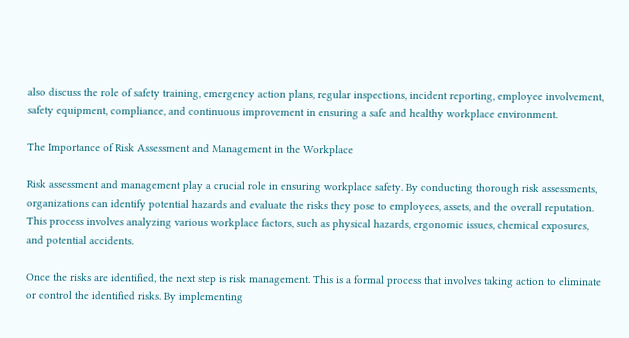also discuss the role of safety training, emergency action plans, regular inspections, incident reporting, employee involvement, safety equipment, compliance, and continuous improvement in ensuring a safe and healthy workplace environment.

The Importance of Risk Assessment and Management in the Workplace

Risk assessment and management play a crucial role in ensuring workplace safety. By conducting thorough risk assessments, organizations can identify potential hazards and evaluate the risks they pose to employees, assets, and the overall reputation. This process involves analyzing various workplace factors, such as physical hazards, ergonomic issues, chemical exposures, and potential accidents.

Once the risks are identified, the next step is risk management. This is a formal process that involves taking action to eliminate or control the identified risks. By implementing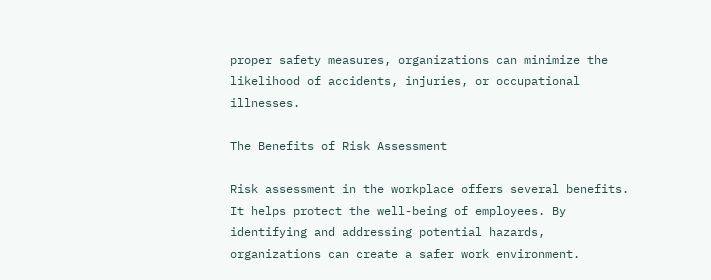proper safety measures, organizations can minimize the likelihood of accidents, injuries, or occupational illnesses.

The Benefits of Risk Assessment

Risk assessment in the workplace offers several benefits. It helps protect the well-being of employees. By identifying and addressing potential hazards, organizations can create a safer work environment.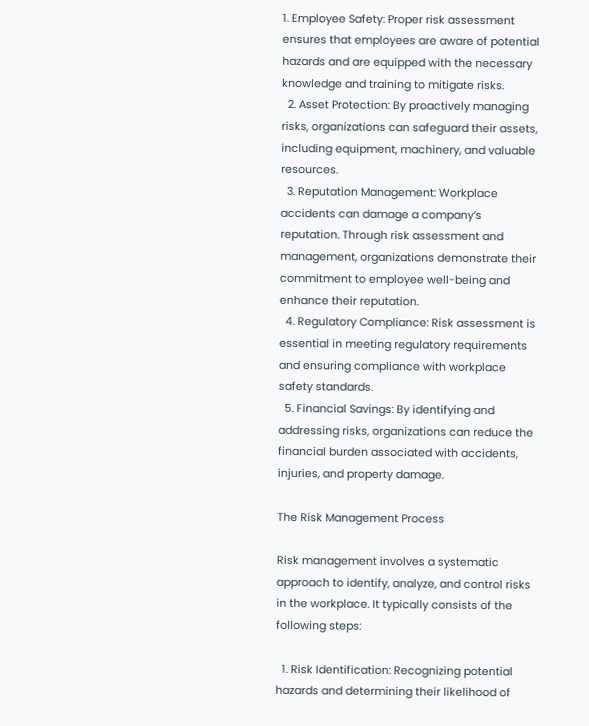1. Employee Safety: Proper risk assessment ensures that employees are aware of potential hazards and are equipped with the necessary knowledge and training to mitigate risks.
  2. Asset Protection: By proactively managing risks, organizations can safeguard their assets, including equipment, machinery, and valuable resources.
  3. Reputation Management: Workplace accidents can damage a company’s reputation. Through risk assessment and management, organizations demonstrate their commitment to employee well-being and enhance their reputation.
  4. Regulatory Compliance: Risk assessment is essential in meeting regulatory requirements and ensuring compliance with workplace safety standards.
  5. Financial Savings: By identifying and addressing risks, organizations can reduce the financial burden associated with accidents, injuries, and property damage.

The Risk Management Process

Risk management involves a systematic approach to identify, analyze, and control risks in the workplace. It typically consists of the following steps:

  1. Risk Identification: Recognizing potential hazards and determining their likelihood of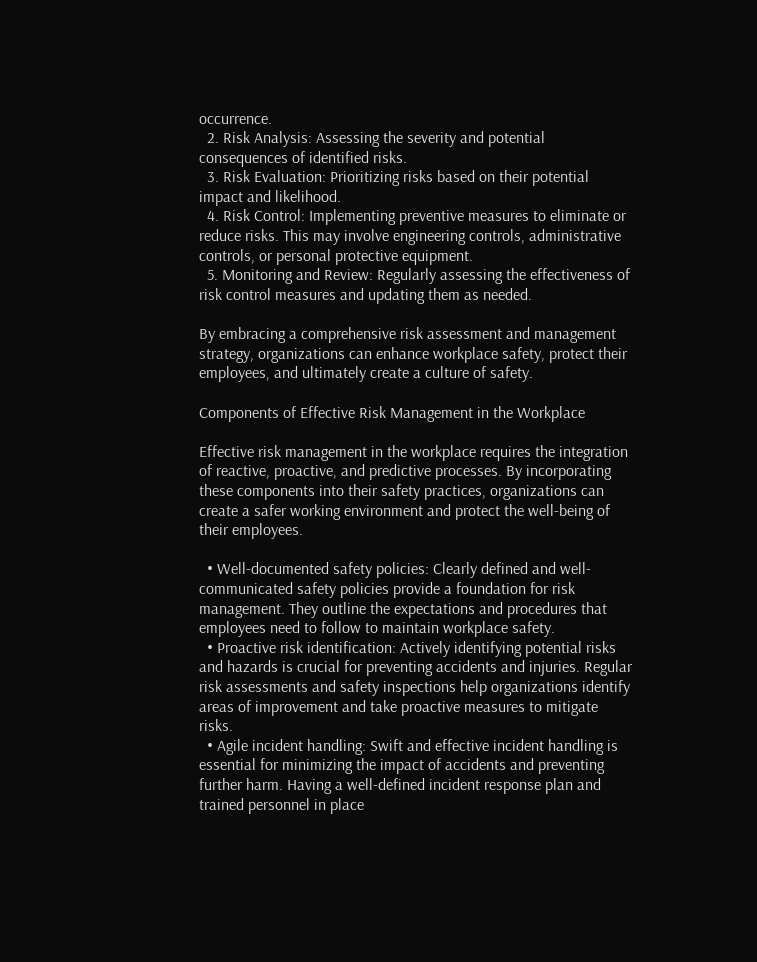occurrence.
  2. Risk Analysis: Assessing the severity and potential consequences of identified risks.
  3. Risk Evaluation: Prioritizing risks based on their potential impact and likelihood.
  4. Risk Control: Implementing preventive measures to eliminate or reduce risks. This may involve engineering controls, administrative controls, or personal protective equipment.
  5. Monitoring and Review: Regularly assessing the effectiveness of risk control measures and updating them as needed.

By embracing a comprehensive risk assessment and management strategy, organizations can enhance workplace safety, protect their employees, and ultimately create a culture of safety.

Components of Effective Risk Management in the Workplace

Effective risk management in the workplace requires the integration of reactive, proactive, and predictive processes. By incorporating these components into their safety practices, organizations can create a safer working environment and protect the well-being of their employees.

  • Well-documented safety policies: Clearly defined and well-communicated safety policies provide a foundation for risk management. They outline the expectations and procedures that employees need to follow to maintain workplace safety.
  • Proactive risk identification: Actively identifying potential risks and hazards is crucial for preventing accidents and injuries. Regular risk assessments and safety inspections help organizations identify areas of improvement and take proactive measures to mitigate risks.
  • Agile incident handling: Swift and effective incident handling is essential for minimizing the impact of accidents and preventing further harm. Having a well-defined incident response plan and trained personnel in place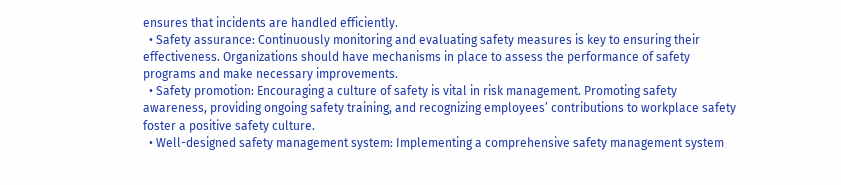ensures that incidents are handled efficiently.
  • Safety assurance: Continuously monitoring and evaluating safety measures is key to ensuring their effectiveness. Organizations should have mechanisms in place to assess the performance of safety programs and make necessary improvements.
  • Safety promotion: Encouraging a culture of safety is vital in risk management. Promoting safety awareness, providing ongoing safety training, and recognizing employees’ contributions to workplace safety foster a positive safety culture.
  • Well-designed safety management system: Implementing a comprehensive safety management system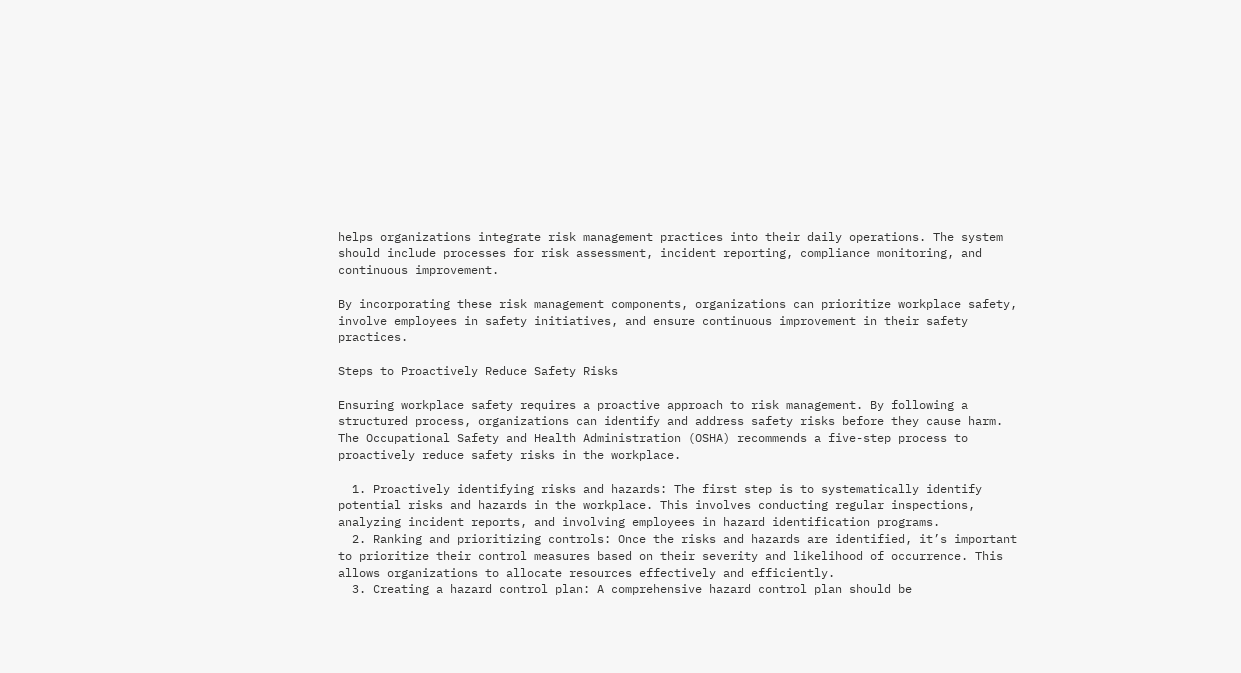helps organizations integrate risk management practices into their daily operations. The system should include processes for risk assessment, incident reporting, compliance monitoring, and continuous improvement.

By incorporating these risk management components, organizations can prioritize workplace safety, involve employees in safety initiatives, and ensure continuous improvement in their safety practices.

Steps to Proactively Reduce Safety Risks

Ensuring workplace safety requires a proactive approach to risk management. By following a structured process, organizations can identify and address safety risks before they cause harm. The Occupational Safety and Health Administration (OSHA) recommends a five-step process to proactively reduce safety risks in the workplace.

  1. Proactively identifying risks and hazards: The first step is to systematically identify potential risks and hazards in the workplace. This involves conducting regular inspections, analyzing incident reports, and involving employees in hazard identification programs.
  2. Ranking and prioritizing controls: Once the risks and hazards are identified, it’s important to prioritize their control measures based on their severity and likelihood of occurrence. This allows organizations to allocate resources effectively and efficiently.
  3. Creating a hazard control plan: A comprehensive hazard control plan should be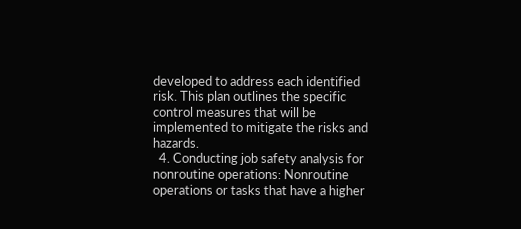developed to address each identified risk. This plan outlines the specific control measures that will be implemented to mitigate the risks and hazards.
  4. Conducting job safety analysis for nonroutine operations: Nonroutine operations or tasks that have a higher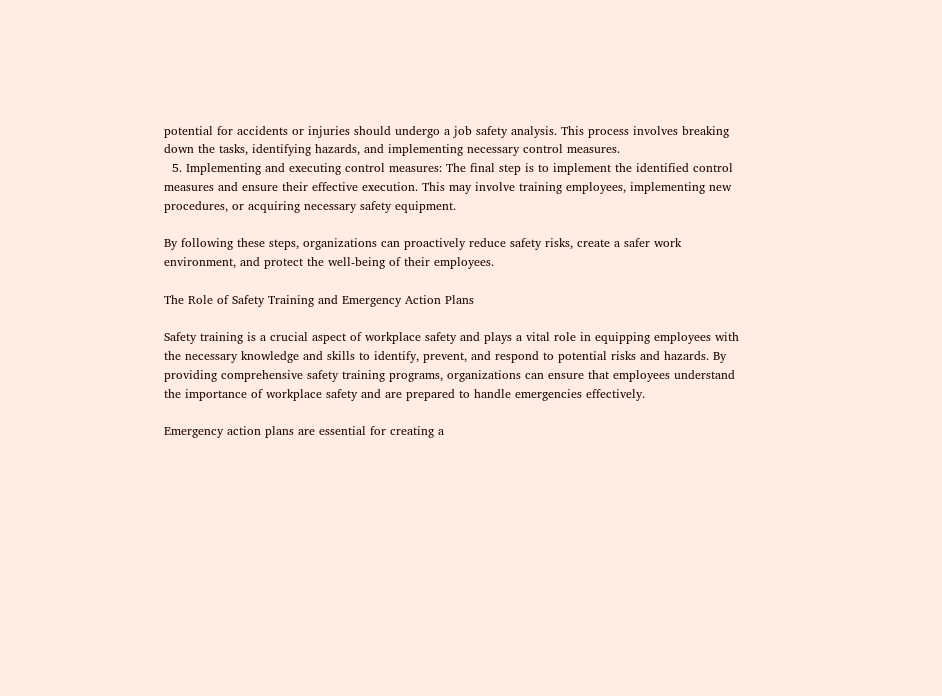potential for accidents or injuries should undergo a job safety analysis. This process involves breaking down the tasks, identifying hazards, and implementing necessary control measures.
  5. Implementing and executing control measures: The final step is to implement the identified control measures and ensure their effective execution. This may involve training employees, implementing new procedures, or acquiring necessary safety equipment.

By following these steps, organizations can proactively reduce safety risks, create a safer work environment, and protect the well-being of their employees.

The Role of Safety Training and Emergency Action Plans

Safety training is a crucial aspect of workplace safety and plays a vital role in equipping employees with the necessary knowledge and skills to identify, prevent, and respond to potential risks and hazards. By providing comprehensive safety training programs, organizations can ensure that employees understand the importance of workplace safety and are prepared to handle emergencies effectively.

Emergency action plans are essential for creating a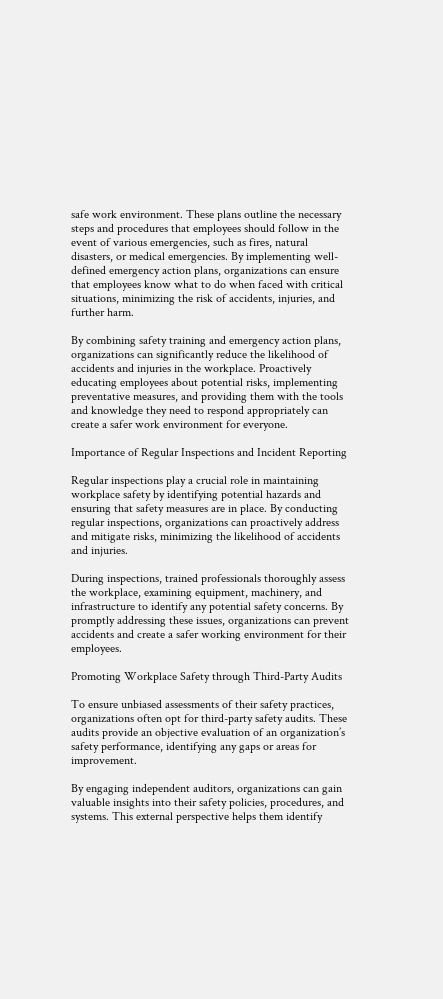safe work environment. These plans outline the necessary steps and procedures that employees should follow in the event of various emergencies, such as fires, natural disasters, or medical emergencies. By implementing well-defined emergency action plans, organizations can ensure that employees know what to do when faced with critical situations, minimizing the risk of accidents, injuries, and further harm.

By combining safety training and emergency action plans, organizations can significantly reduce the likelihood of accidents and injuries in the workplace. Proactively educating employees about potential risks, implementing preventative measures, and providing them with the tools and knowledge they need to respond appropriately can create a safer work environment for everyone.

Importance of Regular Inspections and Incident Reporting

Regular inspections play a crucial role in maintaining workplace safety by identifying potential hazards and ensuring that safety measures are in place. By conducting regular inspections, organizations can proactively address and mitigate risks, minimizing the likelihood of accidents and injuries.

During inspections, trained professionals thoroughly assess the workplace, examining equipment, machinery, and infrastructure to identify any potential safety concerns. By promptly addressing these issues, organizations can prevent accidents and create a safer working environment for their employees.

Promoting Workplace Safety through Third-Party Audits

To ensure unbiased assessments of their safety practices, organizations often opt for third-party safety audits. These audits provide an objective evaluation of an organization’s safety performance, identifying any gaps or areas for improvement.

By engaging independent auditors, organizations can gain valuable insights into their safety policies, procedures, and systems. This external perspective helps them identify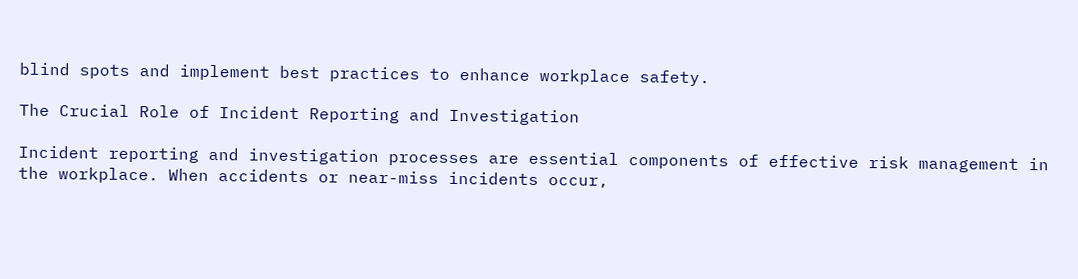blind spots and implement best practices to enhance workplace safety.

The Crucial Role of Incident Reporting and Investigation

Incident reporting and investigation processes are essential components of effective risk management in the workplace. When accidents or near-miss incidents occur,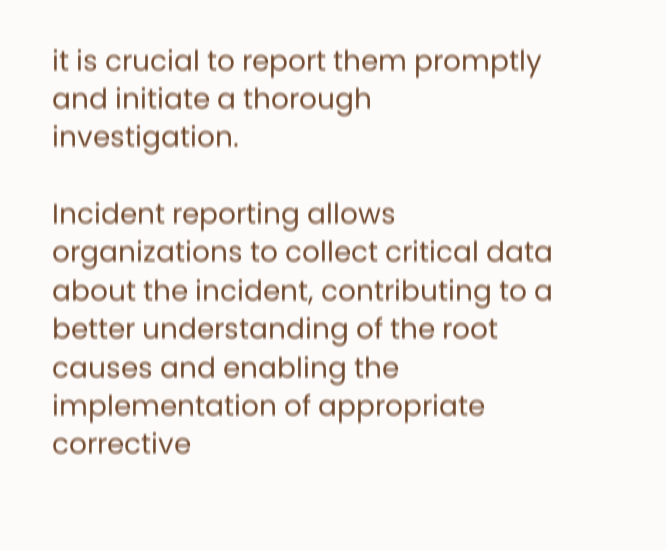it is crucial to report them promptly and initiate a thorough investigation.

Incident reporting allows organizations to collect critical data about the incident, contributing to a better understanding of the root causes and enabling the implementation of appropriate corrective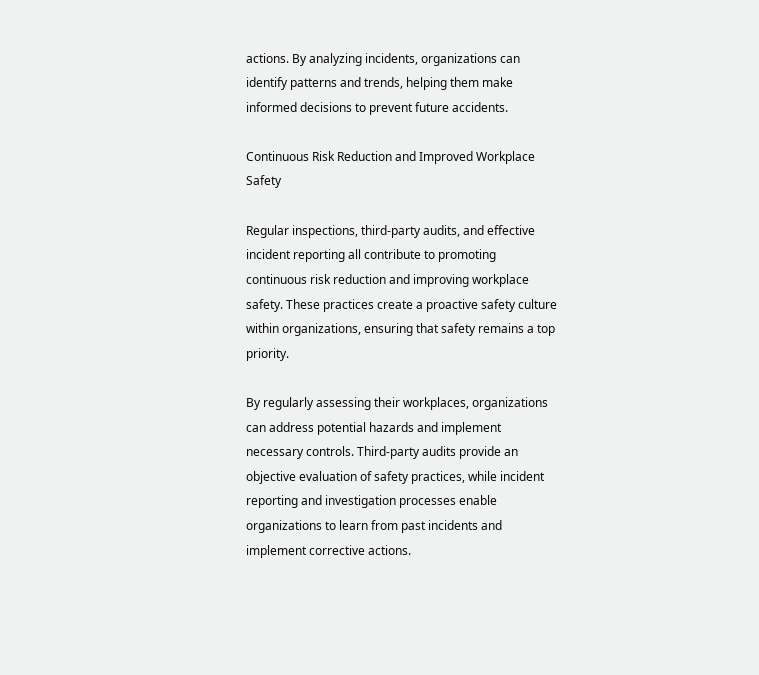actions. By analyzing incidents, organizations can identify patterns and trends, helping them make informed decisions to prevent future accidents.

Continuous Risk Reduction and Improved Workplace Safety

Regular inspections, third-party audits, and effective incident reporting all contribute to promoting continuous risk reduction and improving workplace safety. These practices create a proactive safety culture within organizations, ensuring that safety remains a top priority.

By regularly assessing their workplaces, organizations can address potential hazards and implement necessary controls. Third-party audits provide an objective evaluation of safety practices, while incident reporting and investigation processes enable organizations to learn from past incidents and implement corrective actions.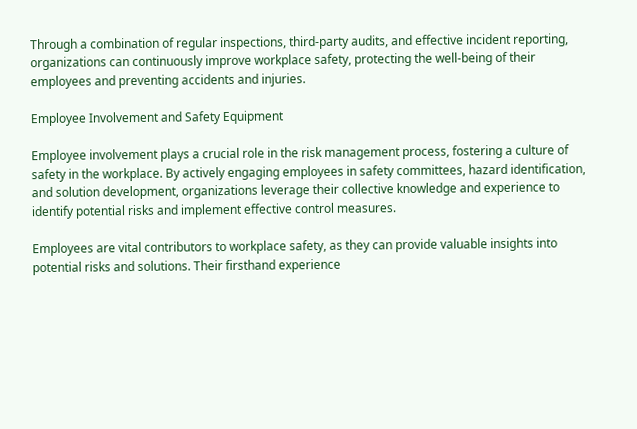Through a combination of regular inspections, third-party audits, and effective incident reporting, organizations can continuously improve workplace safety, protecting the well-being of their employees and preventing accidents and injuries.

Employee Involvement and Safety Equipment

Employee involvement plays a crucial role in the risk management process, fostering a culture of safety in the workplace. By actively engaging employees in safety committees, hazard identification, and solution development, organizations leverage their collective knowledge and experience to identify potential risks and implement effective control measures.

Employees are vital contributors to workplace safety, as they can provide valuable insights into potential risks and solutions. Their firsthand experience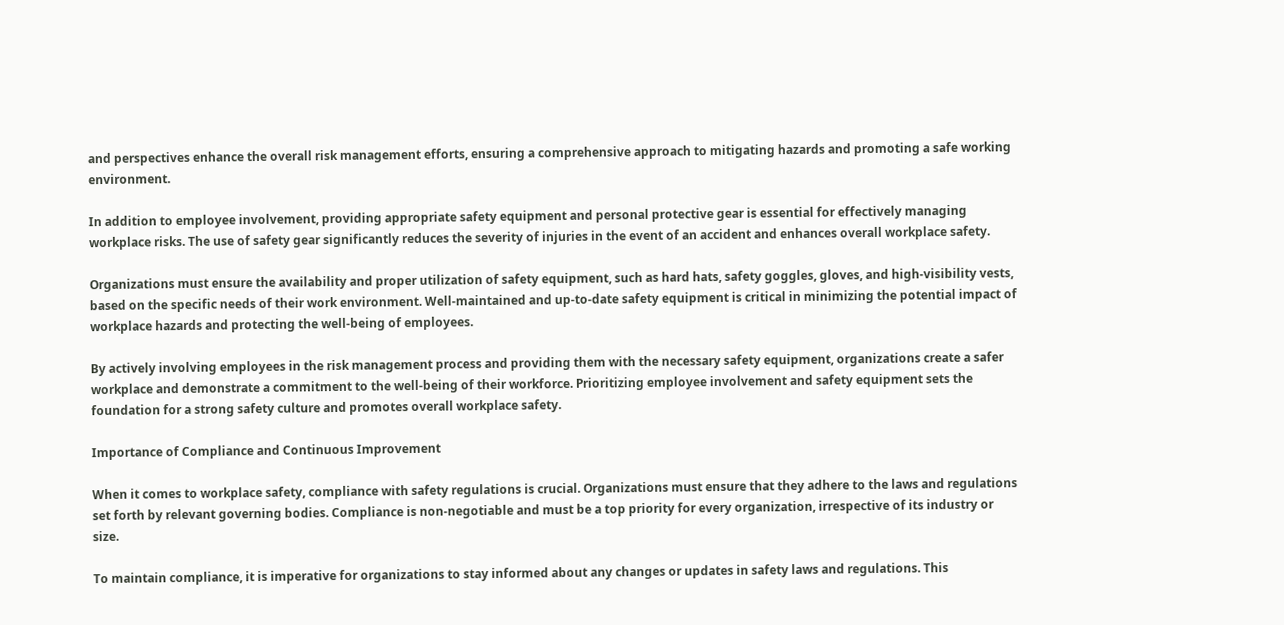and perspectives enhance the overall risk management efforts, ensuring a comprehensive approach to mitigating hazards and promoting a safe working environment.

In addition to employee involvement, providing appropriate safety equipment and personal protective gear is essential for effectively managing workplace risks. The use of safety gear significantly reduces the severity of injuries in the event of an accident and enhances overall workplace safety.

Organizations must ensure the availability and proper utilization of safety equipment, such as hard hats, safety goggles, gloves, and high-visibility vests, based on the specific needs of their work environment. Well-maintained and up-to-date safety equipment is critical in minimizing the potential impact of workplace hazards and protecting the well-being of employees.

By actively involving employees in the risk management process and providing them with the necessary safety equipment, organizations create a safer workplace and demonstrate a commitment to the well-being of their workforce. Prioritizing employee involvement and safety equipment sets the foundation for a strong safety culture and promotes overall workplace safety.

Importance of Compliance and Continuous Improvement

When it comes to workplace safety, compliance with safety regulations is crucial. Organizations must ensure that they adhere to the laws and regulations set forth by relevant governing bodies. Compliance is non-negotiable and must be a top priority for every organization, irrespective of its industry or size.

To maintain compliance, it is imperative for organizations to stay informed about any changes or updates in safety laws and regulations. This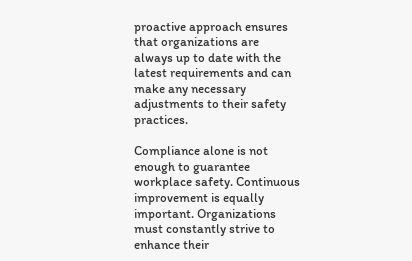proactive approach ensures that organizations are always up to date with the latest requirements and can make any necessary adjustments to their safety practices.

Compliance alone is not enough to guarantee workplace safety. Continuous improvement is equally important. Organizations must constantly strive to enhance their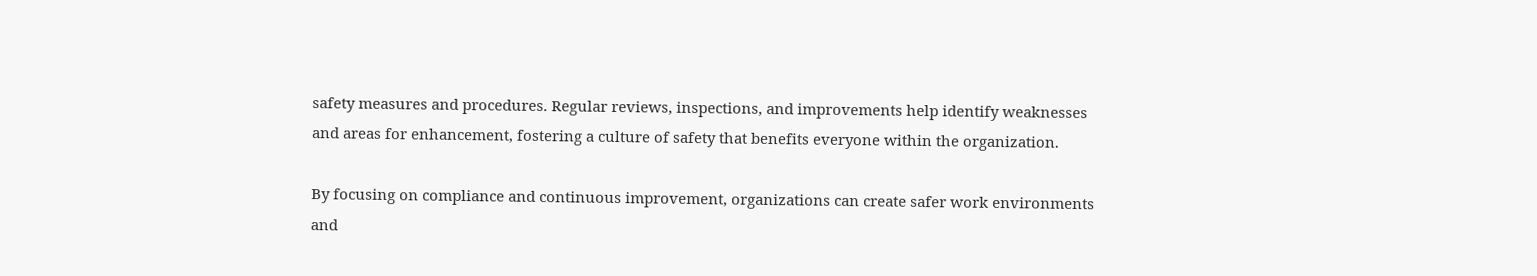safety measures and procedures. Regular reviews, inspections, and improvements help identify weaknesses and areas for enhancement, fostering a culture of safety that benefits everyone within the organization.

By focusing on compliance and continuous improvement, organizations can create safer work environments and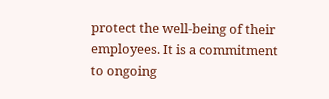protect the well-being of their employees. It is a commitment to ongoing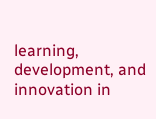learning, development, and innovation in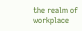the realm of workplace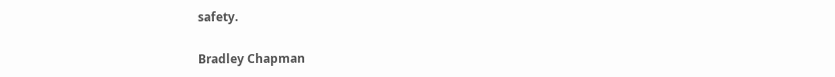safety.

Bradley Chapman